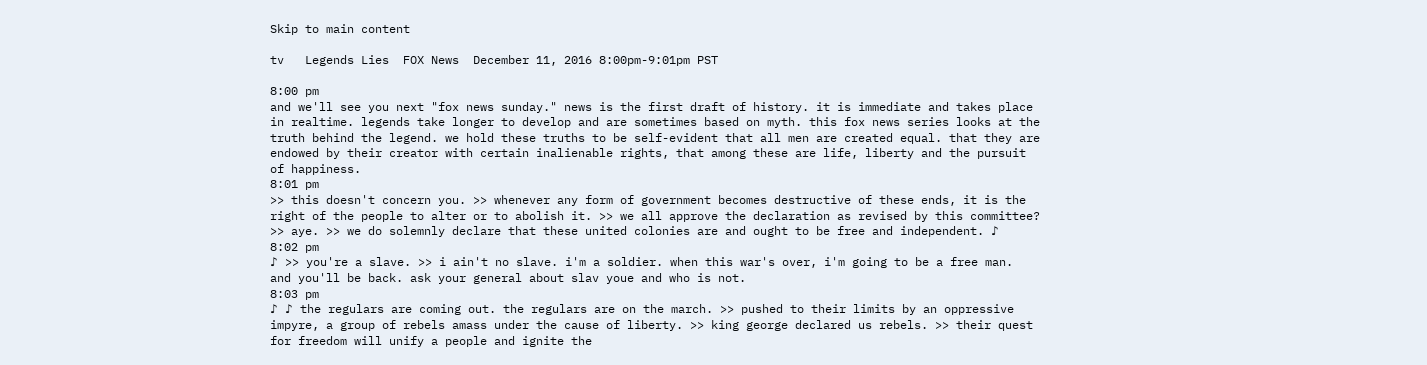Skip to main content

tv   Legends Lies  FOX News  December 11, 2016 8:00pm-9:01pm PST

8:00 pm
and we'll see you next "fox news sunday." news is the first draft of history. it is immediate and takes place in realtime. legends take longer to develop and are sometimes based on myth. this fox news series looks at the truth behind the legend. we hold these truths to be self-evident that all men are created equal. that they are endowed by their creator with certain inalienable rights, that among these are life, liberty and the pursuit of happiness.
8:01 pm
>> this doesn't concern you. >> whenever any form of government becomes destructive of these ends, it is the right of the people to alter or to abolish it. >> we all approve the declaration as revised by this committee? >> aye. >> we do solemnly declare that these united colonies are and ought to be free and independent. ♪
8:02 pm
♪ >> you're a slave. >> i ain't no slave. i'm a soldier. when this war's over, i'm going to be a free man. and you'll be back. ask your general about slav youe and who is not.
8:03 pm
♪ ♪ the regulars are coming out. the regulars are on the march. >> pushed to their limits by an oppressive impyre, a group of rebels amass under the cause of liberty. >> king george declared us rebels. >> their quest for freedom will unify a people and ignite the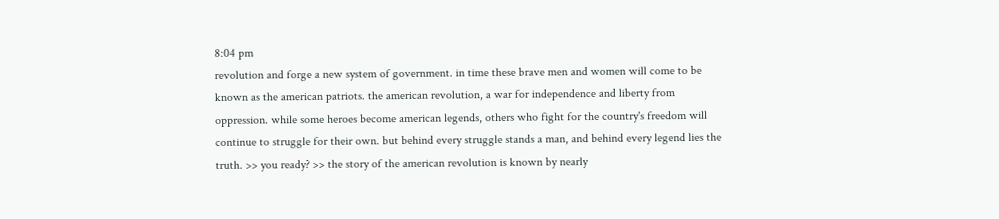8:04 pm
revolution and forge a new system of government. in time these brave men and women will come to be known as the american patriots. the american revolution, a war for independence and liberty from oppression. while some heroes become american legends, others who fight for the country's freedom will continue to struggle for their own. but behind every struggle stands a man, and behind every legend lies the truth. >> you ready? >> the story of the american revolution is known by nearly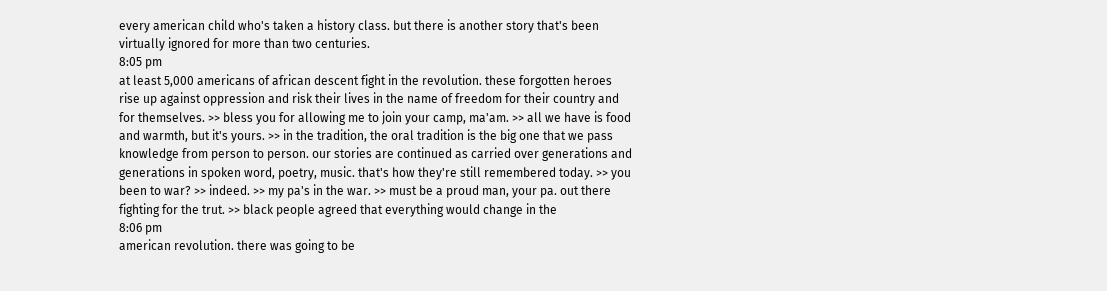every american child who's taken a history class. but there is another story that's been virtually ignored for more than two centuries.
8:05 pm
at least 5,000 americans of african descent fight in the revolution. these forgotten heroes rise up against oppression and risk their lives in the name of freedom for their country and for themselves. >> bless you for allowing me to join your camp, ma'am. >> all we have is food and warmth, but it's yours. >> in the tradition, the oral tradition is the big one that we pass knowledge from person to person. our stories are continued as carried over generations and generations in spoken word, poetry, music. that's how they're still remembered today. >> you been to war? >> indeed. >> my pa's in the war. >> must be a proud man, your pa. out there fighting for the trut. >> black people agreed that everything would change in the
8:06 pm
american revolution. there was going to be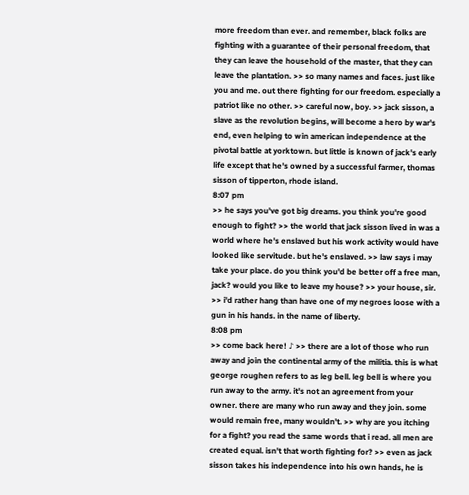more freedom than ever. and remember, black folks are fighting with a guarantee of their personal freedom, that they can leave the household of the master, that they can leave the plantation. >> so many names and faces. just like you and me. out there fighting for our freedom. especially a patriot like no other. >> careful now, boy. >> jack sisson, a slave as the revolution begins, will become a hero by war's end, even helping to win american independence at the pivotal battle at yorktown. but little is known of jack's early life except that he's owned by a successful farmer, thomas sisson of tipperton, rhode island.
8:07 pm
>> he says you've got big dreams. you think you're good enough to fight? >> the world that jack sisson lived in was a world where he's enslaved but his work activity would have looked like servitude. but he's enslaved. >> law says i may take your place. do you think you'd be better off a free man, jack? would you like to leave my house? >> your house, sir. >> i'd rather hang than have one of my negroes loose with a gun in his hands. in the name of liberty.
8:08 pm
>> come back here! ♪ >> there are a lot of those who run away and join the continental army of the militia. this is what george roughen refers to as leg bell. leg bell is where you run away to the army. it's not an agreement from your owner. there are many who run away and they join. some would remain free, many wouldn't. >> why are you itching for a fight? you read the same words that i read. all men are created equal. isn't that worth fighting for? >> even as jack sisson takes his independence into his own hands, he is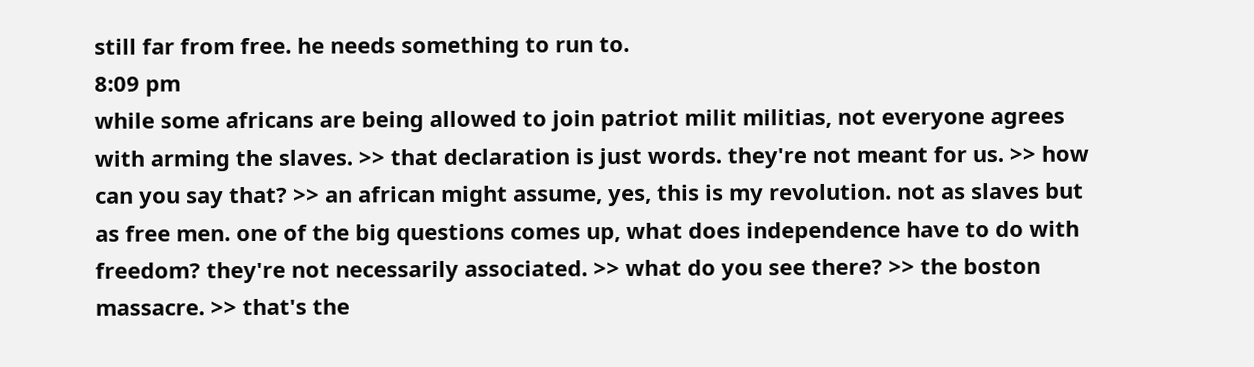still far from free. he needs something to run to.
8:09 pm
while some africans are being allowed to join patriot milit militias, not everyone agrees with arming the slaves. >> that declaration is just words. they're not meant for us. >> how can you say that? >> an african might assume, yes, this is my revolution. not as slaves but as free men. one of the big questions comes up, what does independence have to do with freedom? they're not necessarily associated. >> what do you see there? >> the boston massacre. >> that's the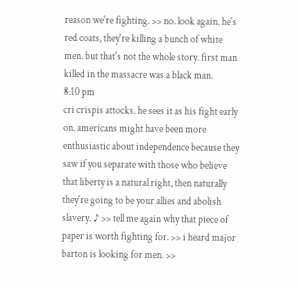reason we're fighting. >> no. look again. he's red coats, they're killing a bunch of white men. but that's not the whole story. first man killed in the massacre was a black man.
8:10 pm
cri crispis attocks. he sees it as his fight early on. americans might have been more enthusiastic about independence because they saw if you separate with those who believe that liberty is a natural right, then naturally they're going to be your allies and abolish slavery. ♪ >> tell me again why that piece of paper is worth fighting for. >> i heard major barton is looking for men. >>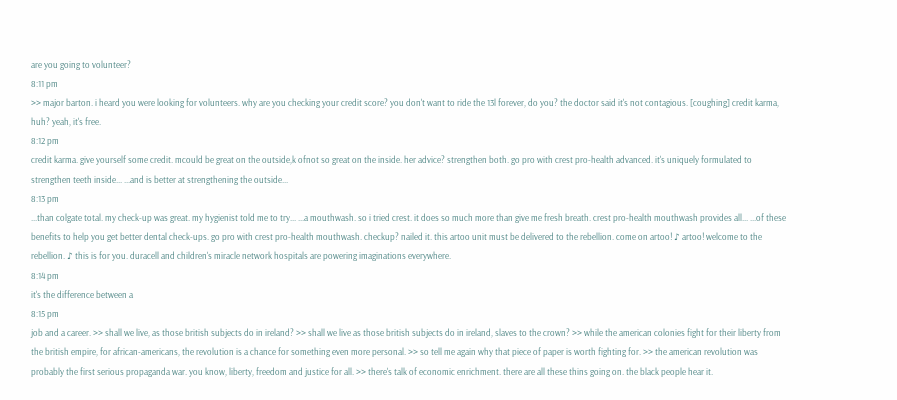are you going to volunteer?
8:11 pm
>> major barton. i heard you were looking for volunteers. why are you checking your credit score? you don't want to ride the 13l forever, do you? the doctor said it's not contagious. [coughing] credit karma, huh? yeah, it's free.
8:12 pm
credit karma. give yourself some credit. mcould be great on the outside,k ofnot so great on the inside. her advice? strengthen both. go pro with crest pro-health advanced. it's uniquely formulated to strengthen teeth inside... ...and is better at strengthening the outside...
8:13 pm
...than colgate total. my check-up was great. my hygienist told me to try... ...a mouthwash. so i tried crest. it does so much more than give me fresh breath. crest pro-health mouthwash provides all... ...of these benefits to help you get better dental check-ups. go pro with crest pro-health mouthwash. checkup? nailed it. this artoo unit must be delivered to the rebellion. come on artoo! ♪ artoo! welcome to the rebellion. ♪ this is for you. duracell and children's miracle network hospitals are powering imaginations everywhere.
8:14 pm
it's the difference between a
8:15 pm
job and a career. >> shall we live, as those british subjects do in ireland? >> shall we live as those british subjects do in ireland, slaves to the crown? >> while the american colonies fight for their liberty from the british empire, for african-americans, the revolution is a chance for something even more personal. >> so tell me again why that piece of paper is worth fighting for. >> the american revolution was probably the first serious propaganda war. you know, liberty, freedom and justice for all. >> there's talk of economic enrichment. there are all these thins going on. the black people hear it.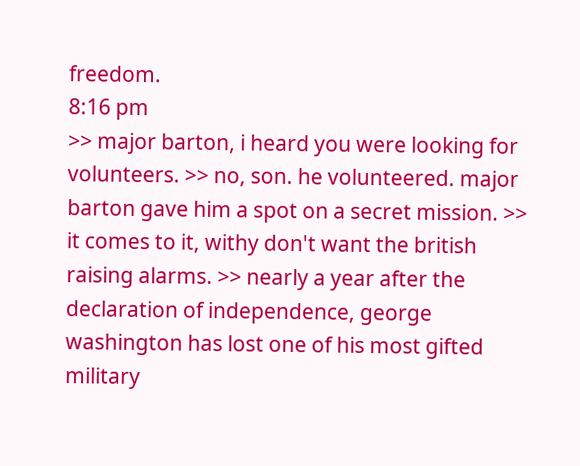freedom.
8:16 pm
>> major barton, i heard you were looking for volunteers. >> no, son. he volunteered. major barton gave him a spot on a secret mission. >> it comes to it, withy don't want the british raising alarms. >> nearly a year after the declaration of independence, george washington has lost one of his most gifted military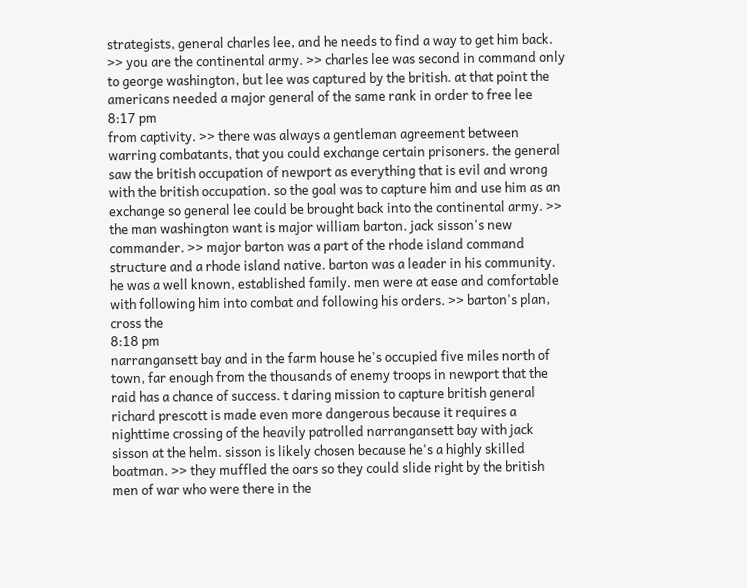strategists, general charles lee, and he needs to find a way to get him back. >> you are the continental army. >> charles lee was second in command only to george washington, but lee was captured by the british. at that point the americans needed a major general of the same rank in order to free lee
8:17 pm
from captivity. >> there was always a gentleman agreement between warring combatants, that you could exchange certain prisoners. the general saw the british occupation of newport as everything that is evil and wrong with the british occupation. so the goal was to capture him and use him as an exchange so general lee could be brought back into the continental army. >> the man washington want is major william barton. jack sisson's new commander. >> major barton was a part of the rhode island command structure and a rhode island native. barton was a leader in his community. he was a well known, established family. men were at ease and comfortable with following him into combat and following his orders. >> barton's plan, cross the
8:18 pm
narrangansett bay and in the farm house he's occupied five miles north of town, far enough from the thousands of enemy troops in newport that the raid has a chance of success. t daring mission to capture british general richard prescott is made even more dangerous because it requires a nighttime crossing of the heavily patrolled narrangansett bay with jack sisson at the helm. sisson is likely chosen because he's a highly skilled boatman. >> they muffled the oars so they could slide right by the british men of war who were there in the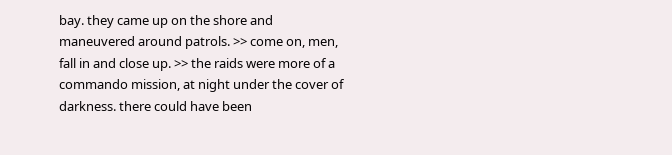bay. they came up on the shore and maneuvered around patrols. >> come on, men, fall in and close up. >> the raids were more of a commando mission, at night under the cover of darkness. there could have been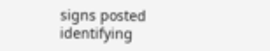signs posted identifying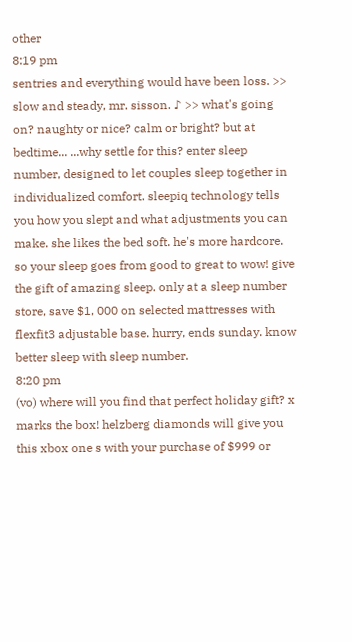other
8:19 pm
sentries and everything would have been loss. >> slow and steady, mr. sisson. ♪ >> what's going on? naughty or nice? calm or bright? but at bedtime... ...why settle for this? enter sleep number, designed to let couples sleep together in individualized comfort. sleepiq technology tells you how you slept and what adjustments you can make. she likes the bed soft. he's more hardcore. so your sleep goes from good to great to wow! give the gift of amazing sleep. only at a sleep number store, save $1, 000 on selected mattresses with flexfit3 adjustable base. hurry, ends sunday. know better sleep with sleep number.
8:20 pm
(vo) where will you find that perfect holiday gift? x marks the box! helzberg diamonds will give you this xbox one s with your purchase of $999 or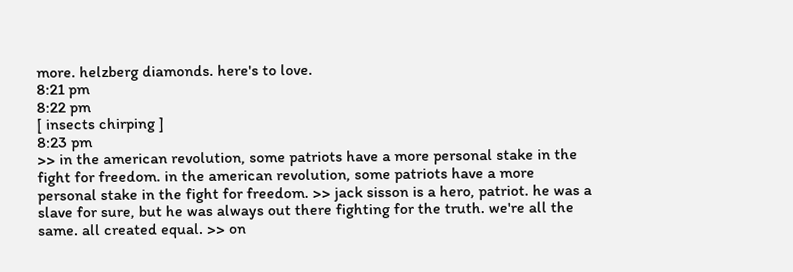more. helzberg diamonds. here's to love.
8:21 pm
8:22 pm
[ insects chirping ]
8:23 pm
>> in the american revolution, some patriots have a more personal stake in the fight for freedom. in the american revolution, some patriots have a more personal stake in the fight for freedom. >> jack sisson is a hero, patriot. he was a slave for sure, but he was always out there fighting for the truth. we're all the same. all created equal. >> on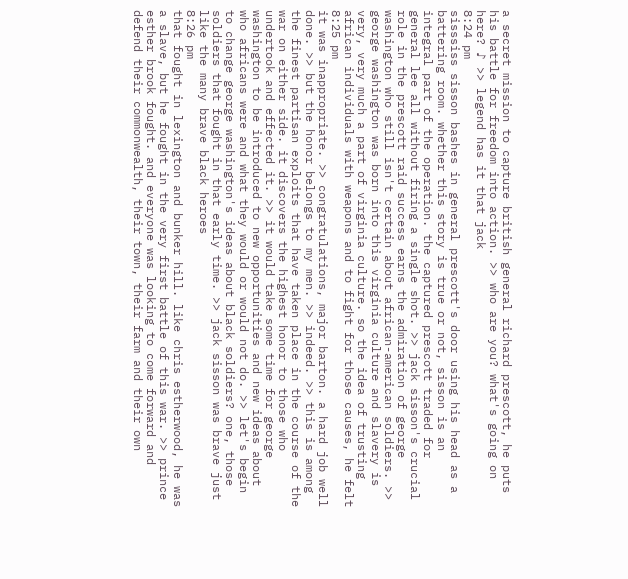a secret mission to capture british general richard prescott, he puts his battle for freedom into action. >> who are you? what's going on here? ♪ >> legend has it that jack
8:24 pm
sisssiss sisson bashes in general prescott's door using his head as a battering room. whether this story is true or not, sisson is an integral part of the operation. the captured prescott traded for general lee all without firing a single shot. >> jack sisson's crucial role in the prescott raid success earns the admiration of george washington who still isn't certain about african-american soldiers. >> george washington was born into this virginia culture and slavery is very, very much a part of virginia culture. so the idea of trusting african individuals with weapons and to fight for those causes, he felt
8:25 pm
it was inappropriate. >> congratulations, major barton. a hard job well done. >> but the honor belongs to my men. >> indeed. >> this is among the finest partisan exploits that have taken place in the course of the war on either side. it discovers the highest honor to those who undertook and effected it. >> it would take some time for george washington to be introduced to new opportunities and new ideas about who africans were and what they would or would not do. >> let's begin to change george washington's ideas about black soldiers? one, those soldiers that fought in that early time. >> jack sisson was brave just like the many brave black heroes
8:26 pm
that fought in lexington and bunker hill. like chris estherwood, he was a slave, but he fought in the very first battle of this war. >> prince esther brook fought. and everyone was looking to come forward and defend their commonwealth, their town, their farm and their own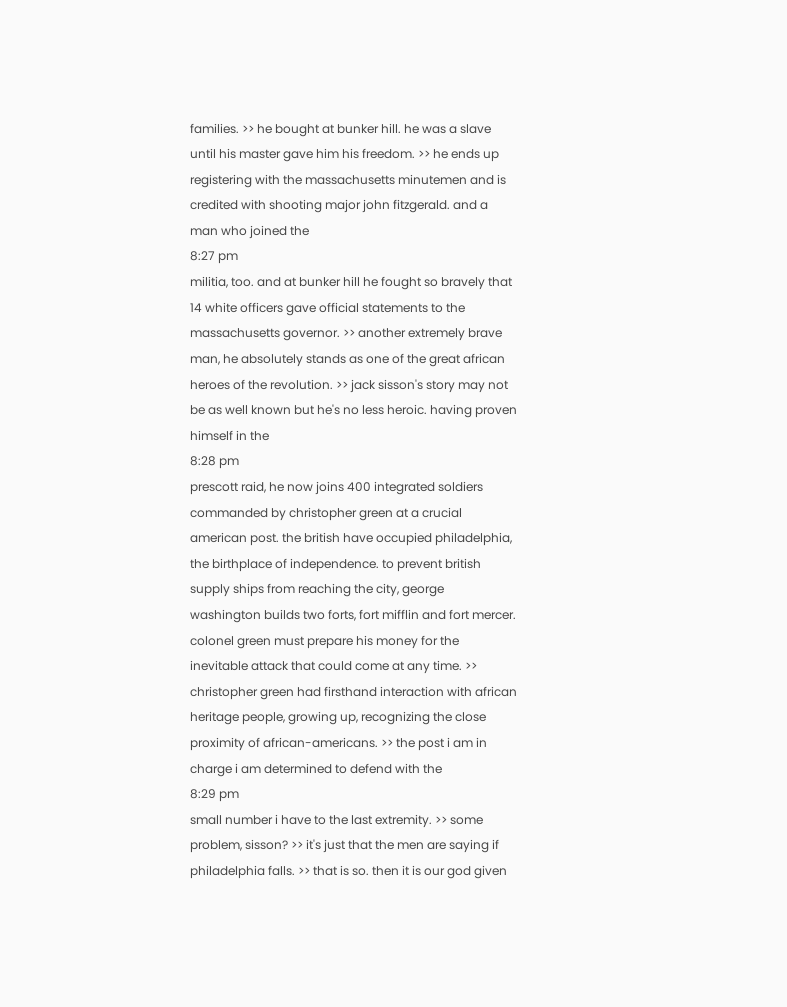families. >> he bought at bunker hill. he was a slave until his master gave him his freedom. >> he ends up registering with the massachusetts minutemen and is credited with shooting major john fitzgerald. and a man who joined the
8:27 pm
militia, too. and at bunker hill he fought so bravely that 14 white officers gave official statements to the massachusetts governor. >> another extremely brave man, he absolutely stands as one of the great african heroes of the revolution. >> jack sisson's story may not be as well known but he's no less heroic. having proven himself in the
8:28 pm
prescott raid, he now joins 400 integrated soldiers commanded by christopher green at a crucial american post. the british have occupied philadelphia, the birthplace of independence. to prevent british supply ships from reaching the city, george washington builds two forts, fort mifflin and fort mercer. colonel green must prepare his money for the inevitable attack that could come at any time. >> christopher green had firsthand interaction with african heritage people, growing up, recognizing the close proximity of african-americans. >> the post i am in charge i am determined to defend with the
8:29 pm
small number i have to the last extremity. >> some problem, sisson? >> it's just that the men are saying if philadelphia falls. >> that is so. then it is our god given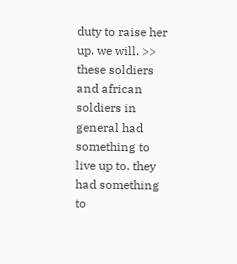duty to raise her up. we will. >> these soldiers and african soldiers in general had something to live up to. they had something to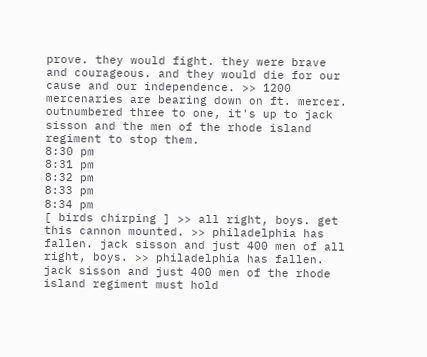prove. they would fight. they were brave and courageous. and they would die for our cause and our independence. >> 1200 mercenaries are bearing down on ft. mercer. outnumbered three to one, it's up to jack sisson and the men of the rhode island regiment to stop them.
8:30 pm
8:31 pm
8:32 pm
8:33 pm
8:34 pm
[ birds chirping ] >> all right, boys. get this cannon mounted. >> philadelphia has fallen. jack sisson and just 400 men of all right, boys. >> philadelphia has fallen. jack sisson and just 400 men of the rhode island regiment must hold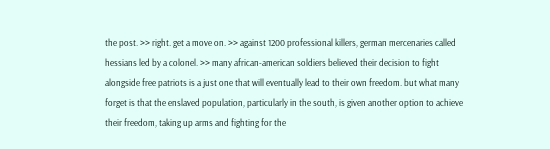the post. >> right. get a move on. >> against 1200 professional killers, german mercenaries called hessians led by a colonel. >> many african-american soldiers believed their decision to fight alongside free patriots is a just one that will eventually lead to their own freedom. but what many forget is that the enslaved population, particularly in the south, is given another option to achieve their freedom, taking up arms and fighting for the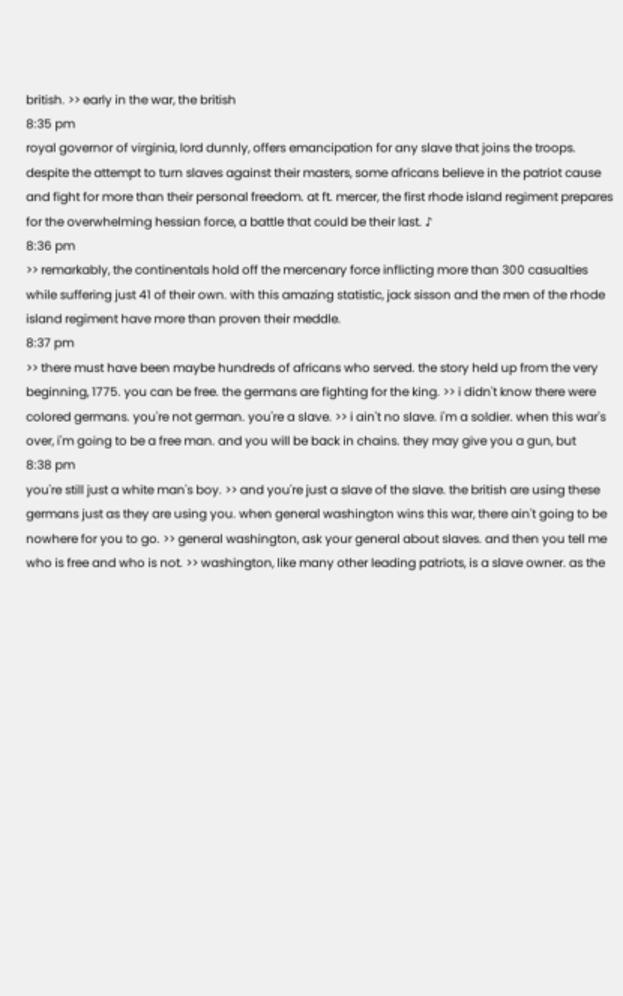british. >> early in the war, the british
8:35 pm
royal governor of virginia, lord dunnly, offers emancipation for any slave that joins the troops. despite the attempt to turn slaves against their masters, some africans believe in the patriot cause and fight for more than their personal freedom. at ft. mercer, the first rhode island regiment prepares for the overwhelming hessian force, a battle that could be their last. ♪
8:36 pm
>> remarkably, the continentals hold off the mercenary force inflicting more than 300 casualties while suffering just 41 of their own. with this amazing statistic, jack sisson and the men of the rhode island regiment have more than proven their meddle.
8:37 pm
>> there must have been maybe hundreds of africans who served. the story held up from the very beginning, 1775. you can be free. the germans are fighting for the king. >> i didn't know there were colored germans. you're not german. you're a slave. >> i ain't no slave. i'm a soldier. when this war's over, i'm going to be a free man. and you will be back in chains. they may give you a gun, but
8:38 pm
you're still just a white man's boy. >> and you're just a slave of the slave. the british are using these germans just as they are using you. when general washington wins this war, there ain't going to be nowhere for you to go. >> general washington, ask your general about slaves. and then you tell me who is free and who is not. >> washington, like many other leading patriots, is a slave owner. as the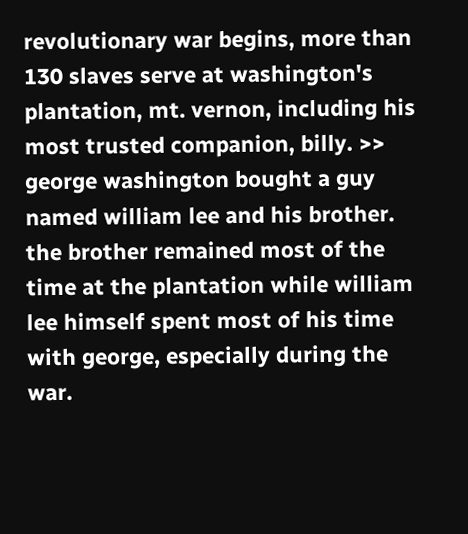revolutionary war begins, more than 130 slaves serve at washington's plantation, mt. vernon, including his most trusted companion, billy. >> george washington bought a guy named william lee and his brother. the brother remained most of the time at the plantation while william lee himself spent most of his time with george, especially during the war.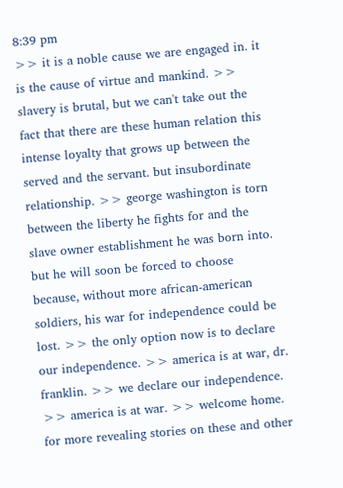8:39 pm
>> it is a noble cause we are engaged in. it is the cause of virtue and mankind. >> slavery is brutal, but we can't take out the fact that there are these human relation this intense loyalty that grows up between the served and the servant. but insubordinate relationship. >> george washington is torn between the liberty he fights for and the slave owner establishment he was born into. but he will soon be forced to choose because, without more african-american soldiers, his war for independence could be lost. >> the only option now is to declare our independence. >> america is at war, dr. franklin. >> we declare our independence. >> america is at war. >> welcome home. for more revealing stories on these and other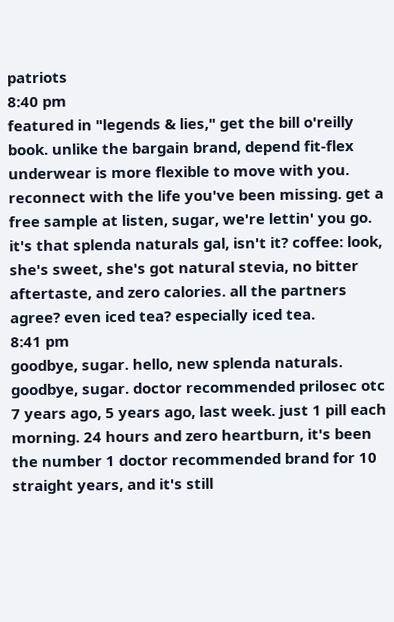patriots
8:40 pm
featured in "legends & lies," get the bill o'reilly book. unlike the bargain brand, depend fit-flex underwear is more flexible to move with you. reconnect with the life you've been missing. get a free sample at listen, sugar, we're lettin' you go. it's that splenda naturals gal, isn't it? coffee: look, she's sweet, she's got natural stevia, no bitter aftertaste, and zero calories. all the partners agree? even iced tea? especially iced tea.
8:41 pm
goodbye, sugar. hello, new splenda naturals. goodbye, sugar. doctor recommended prilosec otc 7 years ago, 5 years ago, last week. just 1 pill each morning. 24 hours and zero heartburn, it's been the number 1 doctor recommended brand for 10 straight years, and it's still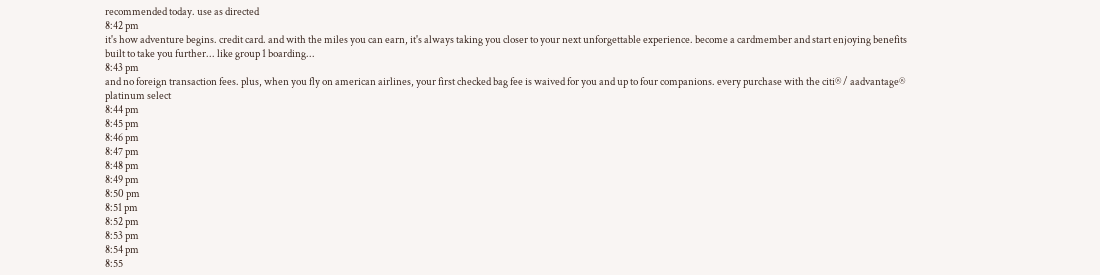recommended today. use as directed
8:42 pm
it's how adventure begins. credit card. and with the miles you can earn, it's always taking you closer to your next unforgettable experience. become a cardmember and start enjoying benefits built to take you further... like group 1 boarding...
8:43 pm
and no foreign transaction fees. plus, when you fly on american airlines, your first checked bag fee is waived for you and up to four companions. every purchase with the citi® / aadvantage® platinum select
8:44 pm
8:45 pm
8:46 pm
8:47 pm
8:48 pm
8:49 pm
8:50 pm
8:51 pm
8:52 pm
8:53 pm
8:54 pm
8:55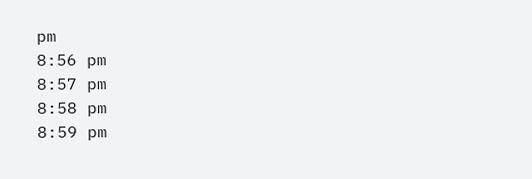pm
8:56 pm
8:57 pm
8:58 pm
8:59 pm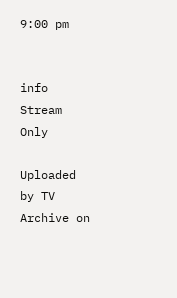9:00 pm


info Stream Only

Uploaded by TV Archive on